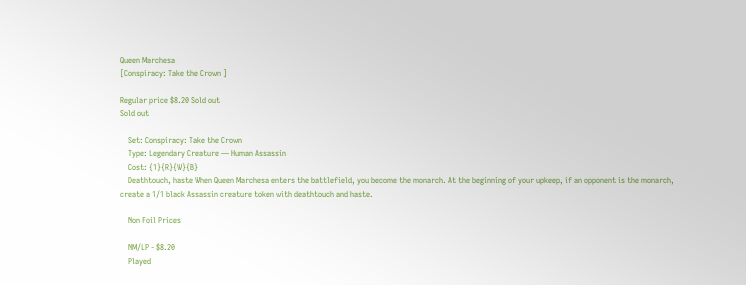Queen Marchesa
[Conspiracy: Take the Crown ]

Regular price $8.20 Sold out
Sold out

    Set: Conspiracy: Take the Crown
    Type: Legendary Creature — Human Assassin
    Cost: {1}{R}{W}{B}
    Deathtouch, haste When Queen Marchesa enters the battlefield, you become the monarch. At the beginning of your upkeep, if an opponent is the monarch, create a 1/1 black Assassin creature token with deathtouch and haste.

    Non Foil Prices

    NM/LP - $8.20
    Played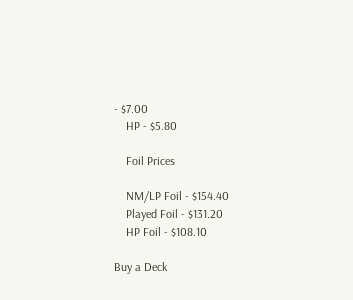- $7.00
    HP - $5.80

    Foil Prices

    NM/LP Foil - $154.40
    Played Foil - $131.20
    HP Foil - $108.10

Buy a Deck